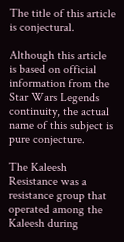The title of this article is conjectural.

Although this article is based on official information from the Star Wars Legends continuity, the actual name of this subject is pure conjecture.

The Kaleesh Resistance was a resistance group that operated among the Kaleesh during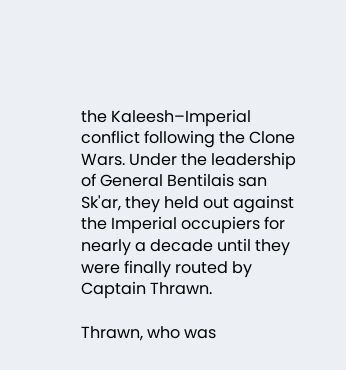the Kaleesh–Imperial conflict following the Clone Wars. Under the leadership of General Bentilais san Sk'ar, they held out against the Imperial occupiers for nearly a decade until they were finally routed by Captain Thrawn.

Thrawn, who was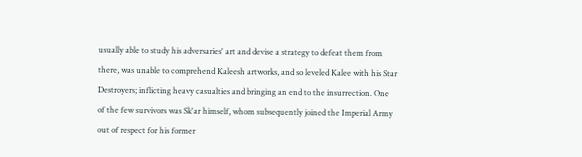usually able to study his adversaries' art and devise a strategy to defeat them from there, was unable to comprehend Kaleesh artworks, and so leveled Kalee with his Star Destroyers; inflicting heavy casualties and bringing an end to the insurrection. One of the few survivors was Sk'ar himself, whom subsequently joined the Imperial Army out of respect for his former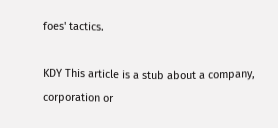foes' tactics.

KDY This article is a stub about a company, corporation or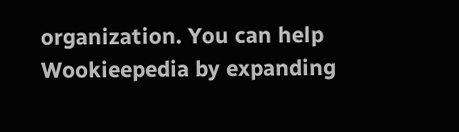organization. You can help Wookieepedia by expanding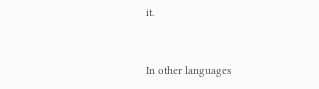it.


In other languages